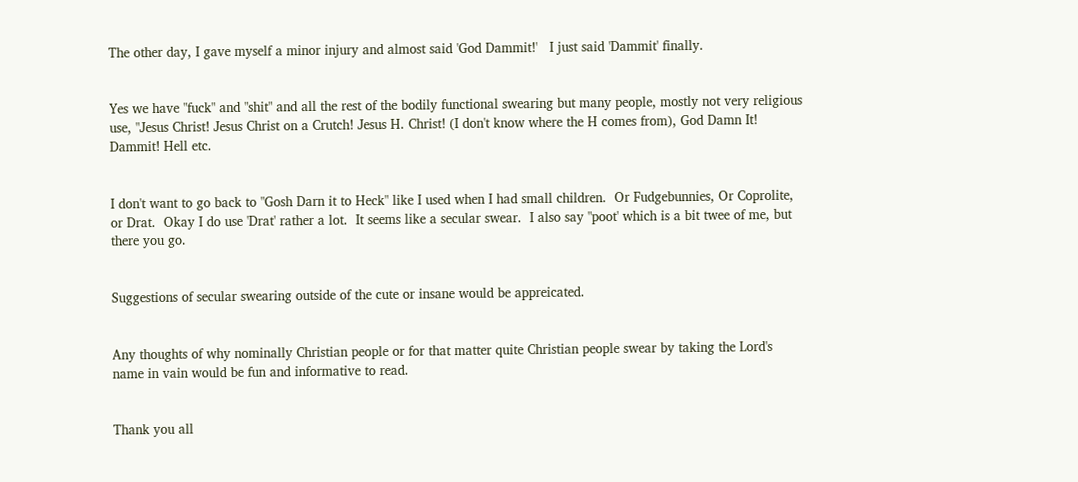The other day, I gave myself a minor injury and almost said 'God Dammit!'   I just said 'Dammit' finally.


Yes we have "fuck" and "shit" and all the rest of the bodily functional swearing but many people, mostly not very religious use, "Jesus Christ! Jesus Christ on a Crutch! Jesus H. Christ! (I don't know where the H comes from), God Damn It! Dammit! Hell etc.


I don't want to go back to "Gosh Darn it to Heck" like I used when I had small children.  Or Fudgebunnies, Or Coprolite, or Drat.  Okay I do use 'Drat' rather a lot.  It seems like a secular swear.  I also say "poot' which is a bit twee of me, but there you go.


Suggestions of secular swearing outside of the cute or insane would be appreicated.


Any thoughts of why nominally Christian people or for that matter quite Christian people swear by taking the Lord's name in vain would be fun and informative to read.


Thank you all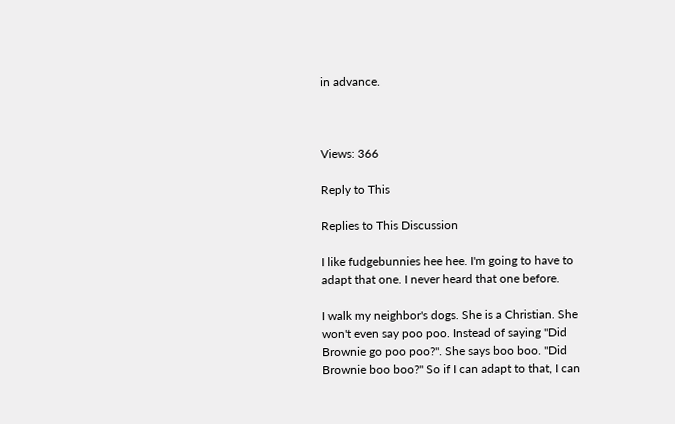in advance.



Views: 366

Reply to This

Replies to This Discussion

I like fudgebunnies hee hee. I'm going to have to adapt that one. I never heard that one before.

I walk my neighbor's dogs. She is a Christian. She won't even say poo poo. Instead of saying "Did Brownie go poo poo?". She says boo boo. "Did Brownie boo boo?" So if I can adapt to that, I can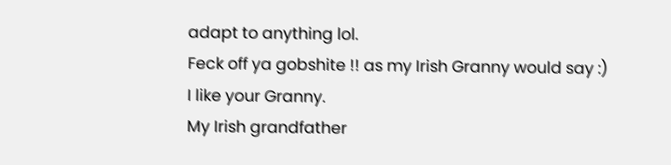adapt to anything lol.
Feck off ya gobshite !! as my Irish Granny would say :)
I like your Granny.
My Irish grandfather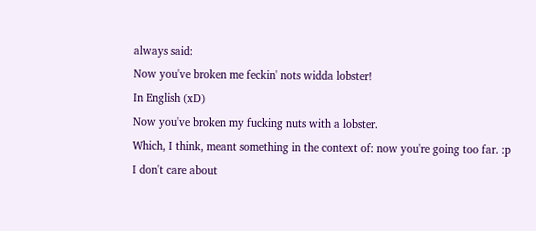always said:
Now you've broken me feckin' nots widda lobster!
In English (xD)
Now you've broken my fucking nuts with a lobster.
Which, I think, meant something in the context of: now you're going too far. :p
I don't care about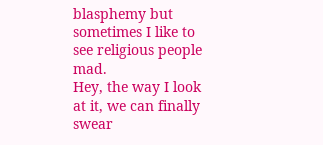blasphemy but sometimes I like to see religious people mad.
Hey, the way I look at it, we can finally swear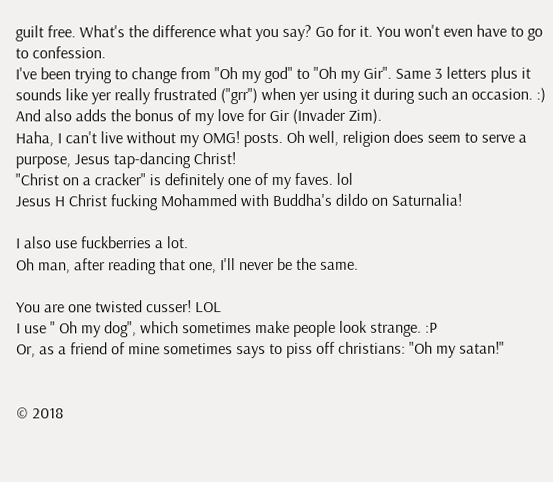guilt free. What's the difference what you say? Go for it. You won't even have to go to confession.
I've been trying to change from "Oh my god" to "Oh my Gir". Same 3 letters plus it sounds like yer really frustrated ("grr") when yer using it during such an occasion. :) And also adds the bonus of my love for Gir (Invader Zim).
Haha, I can't live without my OMG! posts. Oh well, religion does seem to serve a purpose, Jesus tap-dancing Christ!
"Christ on a cracker" is definitely one of my faves. lol
Jesus H Christ fucking Mohammed with Buddha's dildo on Saturnalia!

I also use fuckberries a lot.
Oh man, after reading that one, I'll never be the same.

You are one twisted cusser! LOL
I use " Oh my dog", which sometimes make people look strange. :P
Or, as a friend of mine sometimes says to piss off christians: "Oh my satan!"


© 2018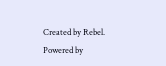Created by Rebel.   Powered by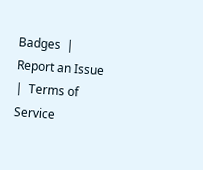Badges  |  Report an Issue  |  Terms of Service